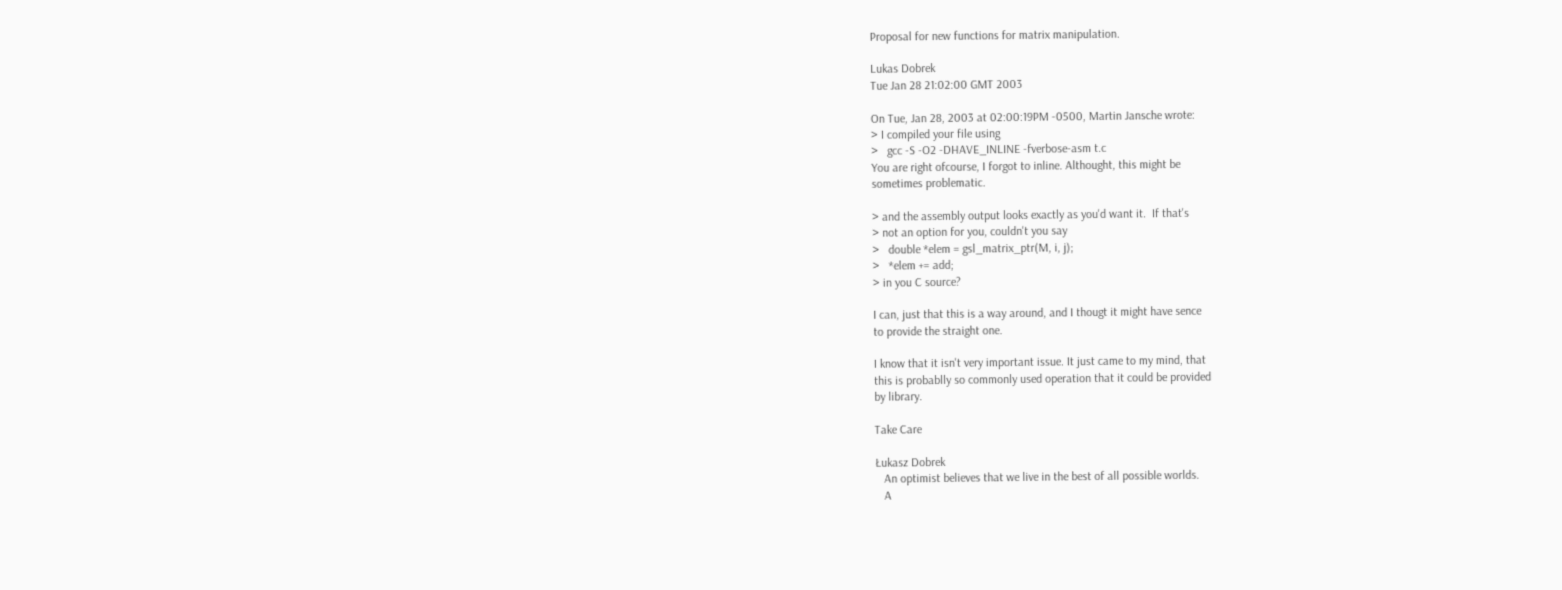Proposal for new functions for matrix manipulation.

Lukas Dobrek
Tue Jan 28 21:02:00 GMT 2003

On Tue, Jan 28, 2003 at 02:00:19PM -0500, Martin Jansche wrote:
> I compiled your file using
>   gcc -S -O2 -DHAVE_INLINE -fverbose-asm t.c
You are right ofcourse, I forgot to inline. Althought, this might be
sometimes problematic.

> and the assembly output looks exactly as you'd want it.  If that's
> not an option for you, couldn't you say
>   double *elem = gsl_matrix_ptr(M, i, j);
>   *elem += add;
> in you C source?

I can, just that this is a way around, and I thougt it might have sence
to provide the straight one.

I know that it isn't very important issue. It just came to my mind, that
this is probablly so commonly used operation that it could be provided
by library.

Take Care

Łukasz Dobrek
   An optimist believes that we live in the best of all possible worlds.
   A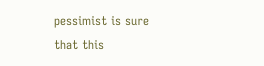pessimist is sure that this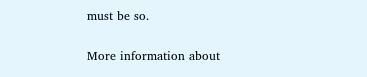must be so.

More information about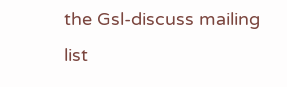the Gsl-discuss mailing list